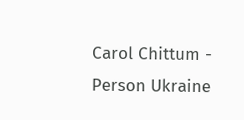Carol Chittum - Person Ukraine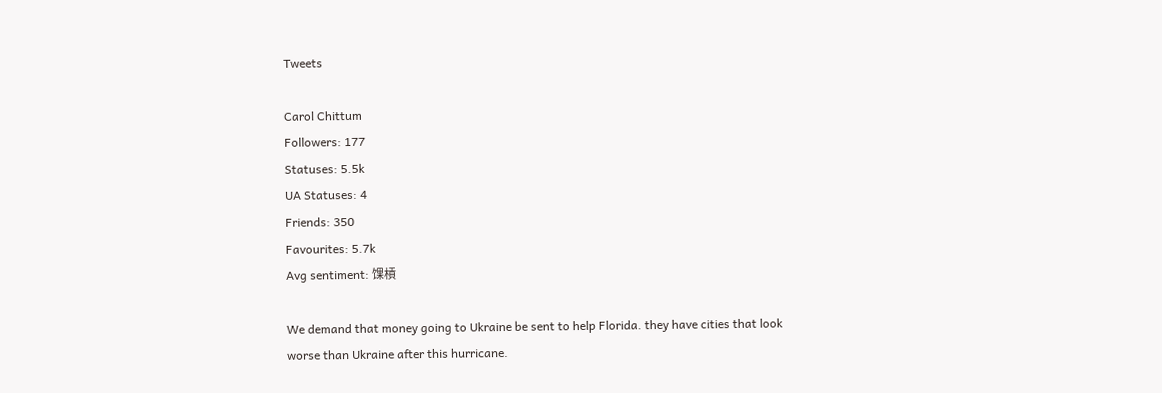Tweets

Carol Chittum
Followers: 177
Statuses: 5.5k
UA Statuses: 4
Friends: 350
Favourites: 5.7k
Avg sentiment: 馃槓

We demand that money going to Ukraine be sent to help Florida. they have cities that look worse than Ukraine after this hurricane.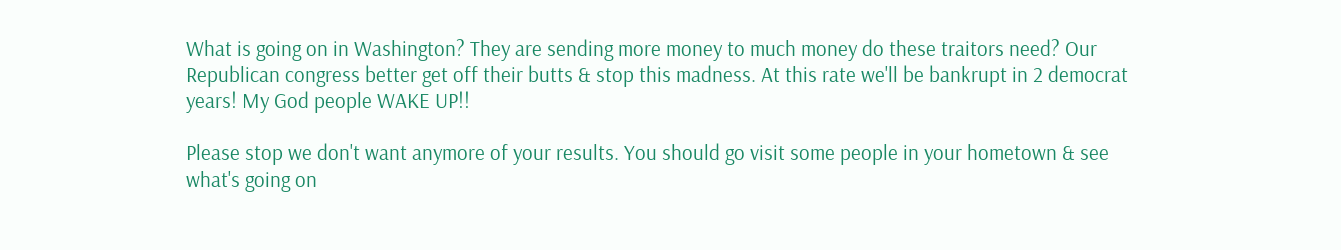What is going on in Washington? They are sending more money to much money do these traitors need? Our Republican congress better get off their butts & stop this madness. At this rate we'll be bankrupt in 2 democrat years! My God people WAKE UP!!

Please stop we don't want anymore of your results. You should go visit some people in your hometown & see what's going on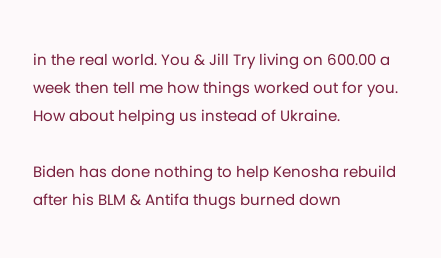in the real world. You & Jill Try living on 600.00 a week then tell me how things worked out for you. How about helping us instead of Ukraine.

Biden has done nothing to help Kenosha rebuild after his BLM & Antifa thugs burned down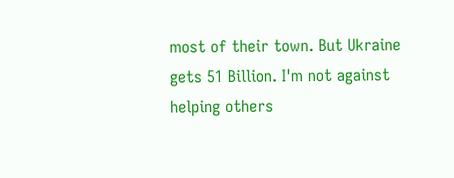most of their town. But Ukraine gets 51 Billion. I'm not against helping others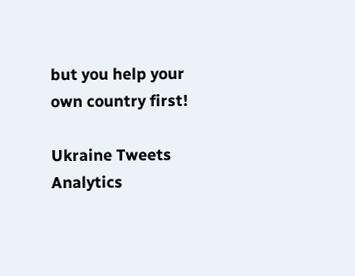but you help your own country first!

Ukraine Tweets Analytics